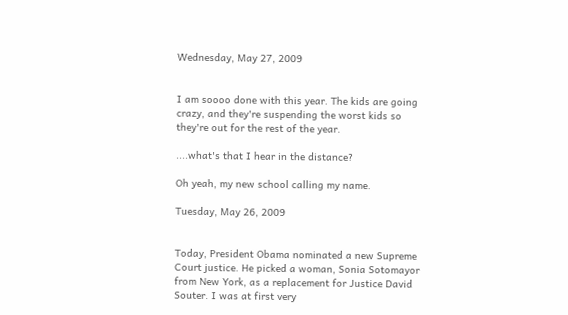Wednesday, May 27, 2009


I am soooo done with this year. The kids are going crazy, and they're suspending the worst kids so they're out for the rest of the year.

....what's that I hear in the distance?

Oh yeah, my new school calling my name.

Tuesday, May 26, 2009


Today, President Obama nominated a new Supreme Court justice. He picked a woman, Sonia Sotomayor from New York, as a replacement for Justice David Souter. I was at first very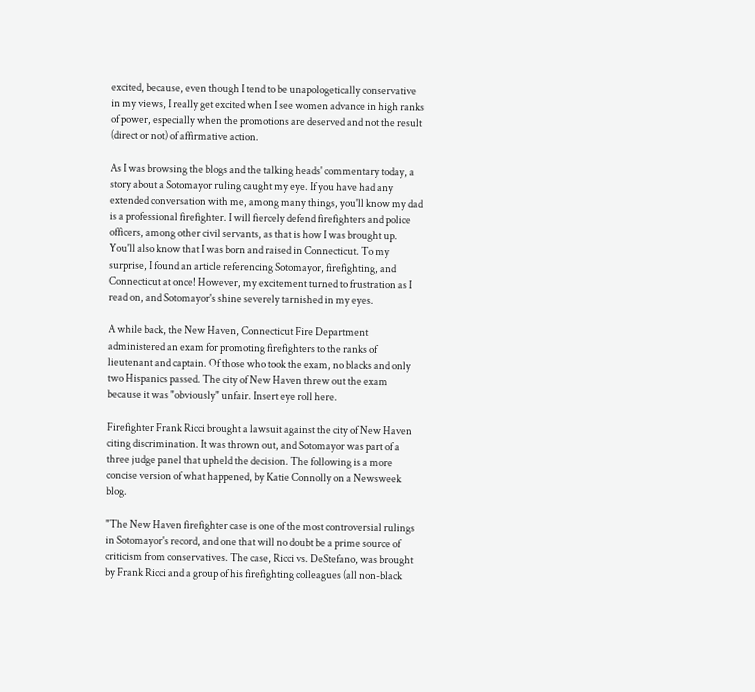excited, because, even though I tend to be unapologetically conservative in my views, I really get excited when I see women advance in high ranks of power, especially when the promotions are deserved and not the result (direct or not) of affirmative action.

As I was browsing the blogs and the talking heads' commentary today, a story about a Sotomayor ruling caught my eye. If you have had any extended conversation with me, among many things, you'll know my dad is a professional firefighter. I will fiercely defend firefighters and police officers, among other civil servants, as that is how I was brought up. You'll also know that I was born and raised in Connecticut. To my surprise, I found an article referencing Sotomayor, firefighting, and Connecticut at once! However, my excitement turned to frustration as I read on, and Sotomayor's shine severely tarnished in my eyes.

A while back, the New Haven, Connecticut Fire Department administered an exam for promoting firefighters to the ranks of lieutenant and captain. Of those who took the exam, no blacks and only two Hispanics passed. The city of New Haven threw out the exam because it was "obviously" unfair. Insert eye roll here.

Firefighter Frank Ricci brought a lawsuit against the city of New Haven citing discrimination. It was thrown out, and Sotomayor was part of a three judge panel that upheld the decision. The following is a more concise version of what happened, by Katie Connolly on a Newsweek blog.

"The New Haven firefighter case is one of the most controversial rulings in Sotomayor's record, and one that will no doubt be a prime source of criticism from conservatives. The case, Ricci vs. DeStefano, was brought by Frank Ricci and a group of his firefighting colleagues (all non-black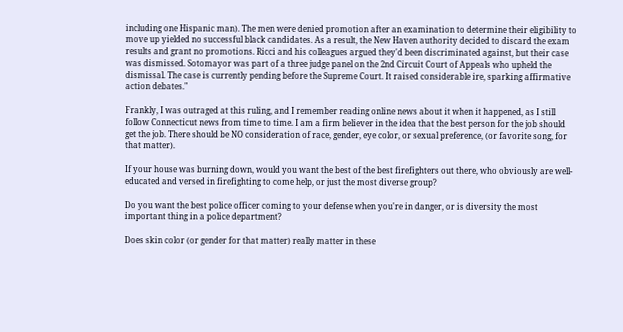including one Hispanic man). The men were denied promotion after an examination to determine their eligibility to move up yielded no successful black candidates. As a result, the New Haven authority decided to discard the exam results and grant no promotions. Ricci and his colleagues argued they'd been discriminated against, but their case was dismissed. Sotomayor was part of a three judge panel on the 2nd Circuit Court of Appeals who upheld the dismissal. The case is currently pending before the Supreme Court. It raised considerable ire, sparking affirmative action debates."

Frankly, I was outraged at this ruling, and I remember reading online news about it when it happened, as I still follow Connecticut news from time to time. I am a firm believer in the idea that the best person for the job should get the job. There should be NO consideration of race, gender, eye color, or sexual preference, (or favorite song, for that matter).

If your house was burning down, would you want the best of the best firefighters out there, who obviously are well-educated and versed in firefighting to come help, or just the most diverse group?

Do you want the best police officer coming to your defense when you're in danger, or is diversity the most important thing in a police department?

Does skin color (or gender for that matter) really matter in these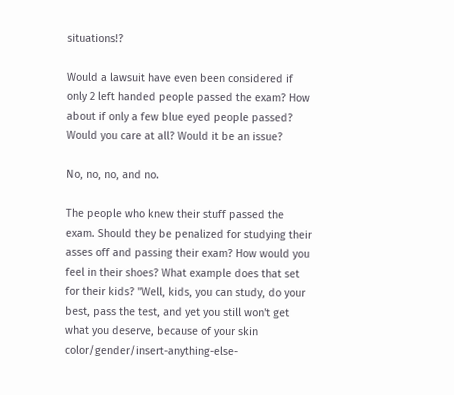situations!?

Would a lawsuit have even been considered if only 2 left handed people passed the exam? How about if only a few blue eyed people passed? Would you care at all? Would it be an issue?

No, no, no, and no.

The people who knew their stuff passed the exam. Should they be penalized for studying their asses off and passing their exam? How would you feel in their shoes? What example does that set for their kids? "Well, kids, you can study, do your best, pass the test, and yet you still won't get what you deserve, because of your skin color/gender/insert-anything-else-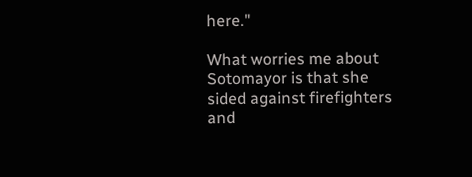here."

What worries me about Sotomayor is that she sided against firefighters and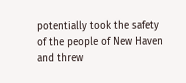potentially took the safety of the people of New Haven and threw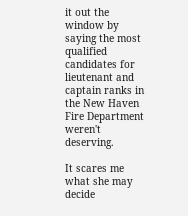it out the window by saying the most qualified candidates for lieutenant and captain ranks in the New Haven Fire Department weren't deserving.

It scares me what she may decide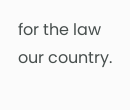for the law our country.